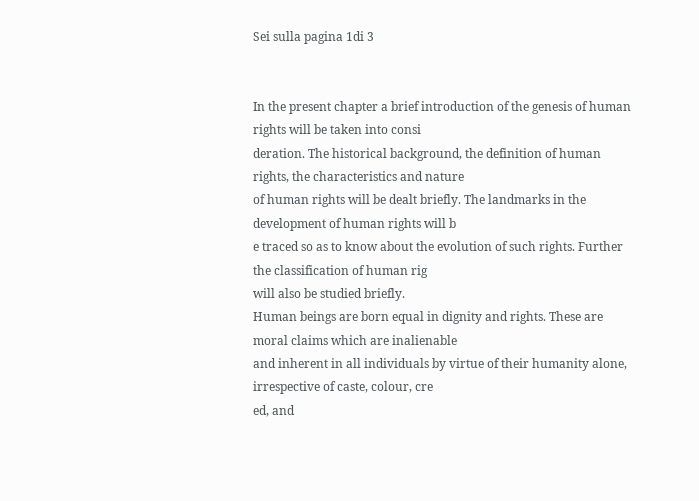Sei sulla pagina 1di 3


In the present chapter a brief introduction of the genesis of human rights will be taken into consi
deration. The historical background, the definition of human rights, the characteristics and nature
of human rights will be dealt briefly. The landmarks in the development of human rights will b
e traced so as to know about the evolution of such rights. Further the classification of human rig
will also be studied briefly.
Human beings are born equal in dignity and rights. These are moral claims which are inalienable
and inherent in all individuals by virtue of their humanity alone, irrespective of caste, colour, cre
ed, and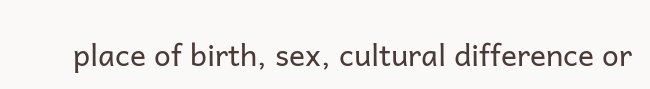place of birth, sex, cultural difference or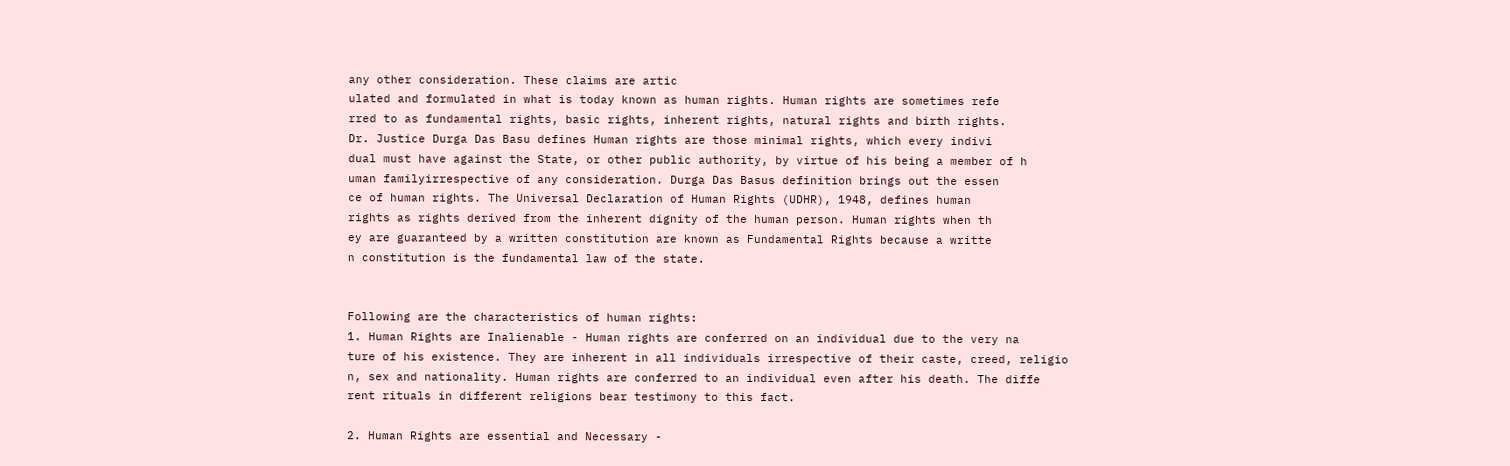any other consideration. These claims are artic
ulated and formulated in what is today known as human rights. Human rights are sometimes refe
rred to as fundamental rights, basic rights, inherent rights, natural rights and birth rights.
Dr. Justice Durga Das Basu defines Human rights are those minimal rights, which every indivi
dual must have against the State, or other public authority, by virtue of his being a member of h
uman familyirrespective of any consideration. Durga Das Basus definition brings out the essen
ce of human rights. The Universal Declaration of Human Rights (UDHR), 1948, defines human
rights as rights derived from the inherent dignity of the human person. Human rights when th
ey are guaranteed by a written constitution are known as Fundamental Rights because a writte
n constitution is the fundamental law of the state.


Following are the characteristics of human rights:
1. Human Rights are Inalienable - Human rights are conferred on an individual due to the very na
ture of his existence. They are inherent in all individuals irrespective of their caste, creed, religio
n, sex and nationality. Human rights are conferred to an individual even after his death. The diffe
rent rituals in different religions bear testimony to this fact.

2. Human Rights are essential and Necessary -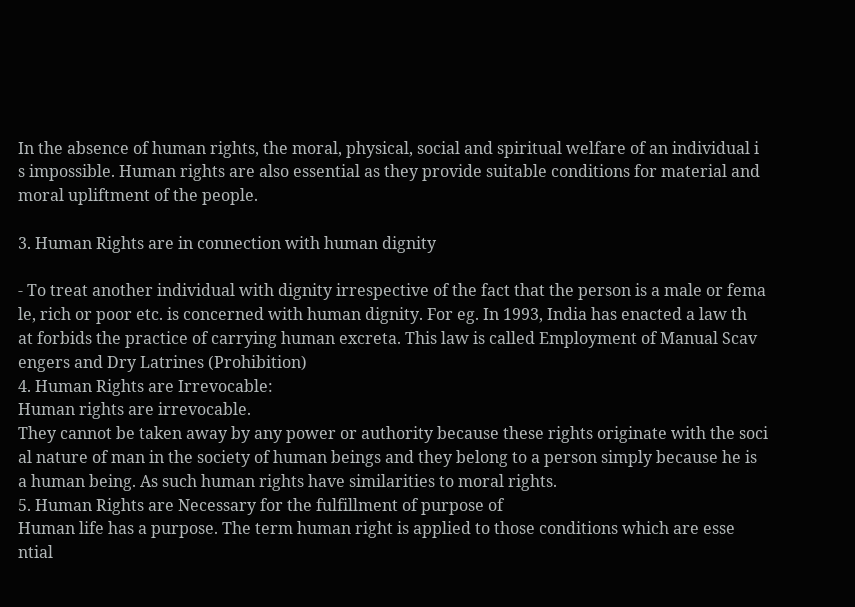In the absence of human rights, the moral, physical, social and spiritual welfare of an individual i
s impossible. Human rights are also essential as they provide suitable conditions for material and
moral upliftment of the people.

3. Human Rights are in connection with human dignity

- To treat another individual with dignity irrespective of the fact that the person is a male or fema
le, rich or poor etc. is concerned with human dignity. For eg. In 1993, India has enacted a law th
at forbids the practice of carrying human excreta. This law is called Employment of Manual Scav
engers and Dry Latrines (Prohibition)
4. Human Rights are Irrevocable:
Human rights are irrevocable.
They cannot be taken away by any power or authority because these rights originate with the soci
al nature of man in the society of human beings and they belong to a person simply because he is
a human being. As such human rights have similarities to moral rights.
5. Human Rights are Necessary for the fulfillment of purpose of
Human life has a purpose. The term human right is applied to those conditions which are esse
ntial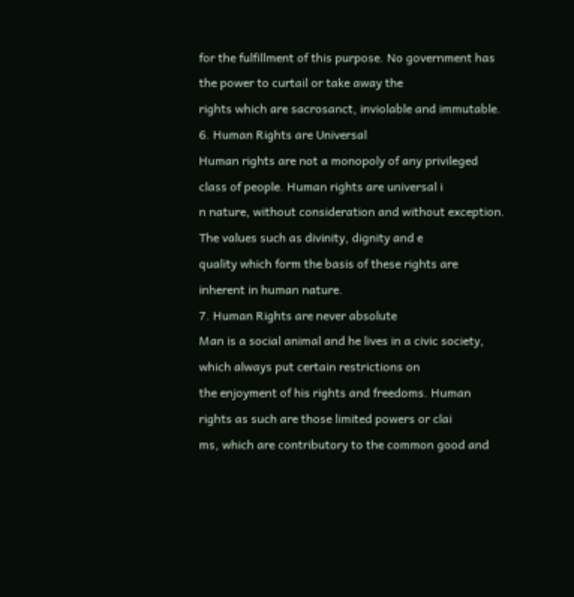for the fulfillment of this purpose. No government has the power to curtail or take away the
rights which are sacrosanct, inviolable and immutable.
6. Human Rights are Universal
Human rights are not a monopoly of any privileged class of people. Human rights are universal i
n nature, without consideration and without exception. The values such as divinity, dignity and e
quality which form the basis of these rights are inherent in human nature.
7. Human Rights are never absolute
Man is a social animal and he lives in a civic society, which always put certain restrictions on
the enjoyment of his rights and freedoms. Human rights as such are those limited powers or clai
ms, which are contributory to the common good and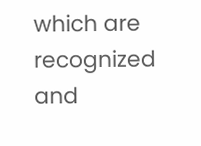which are recognized and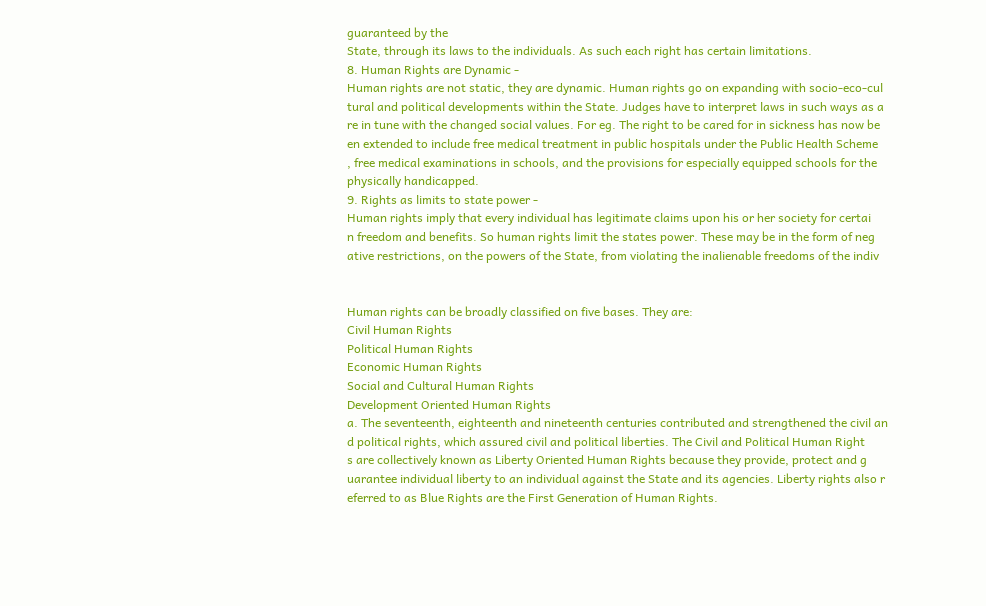guaranteed by the
State, through its laws to the individuals. As such each right has certain limitations.
8. Human Rights are Dynamic -
Human rights are not static, they are dynamic. Human rights go on expanding with socio-eco-cul
tural and political developments within the State. Judges have to interpret laws in such ways as a
re in tune with the changed social values. For eg. The right to be cared for in sickness has now be
en extended to include free medical treatment in public hospitals under the Public Health Scheme
, free medical examinations in schools, and the provisions for especially equipped schools for the
physically handicapped.
9. Rights as limits to state power -
Human rights imply that every individual has legitimate claims upon his or her society for certai
n freedom and benefits. So human rights limit the states power. These may be in the form of neg
ative restrictions, on the powers of the State, from violating the inalienable freedoms of the indiv


Human rights can be broadly classified on five bases. They are:
Civil Human Rights
Political Human Rights
Economic Human Rights
Social and Cultural Human Rights
Development Oriented Human Rights
a. The seventeenth, eighteenth and nineteenth centuries contributed and strengthened the civil an
d political rights, which assured civil and political liberties. The Civil and Political Human Right
s are collectively known as Liberty Oriented Human Rights because they provide, protect and g
uarantee individual liberty to an individual against the State and its agencies. Liberty rights also r
eferred to as Blue Rights are the First Generation of Human Rights.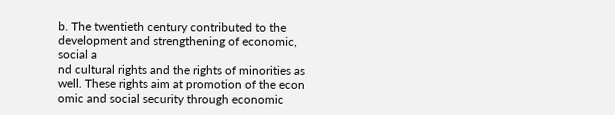b. The twentieth century contributed to the development and strengthening of economic, social a
nd cultural rights and the rights of minorities as well. These rights aim at promotion of the econ
omic and social security through economic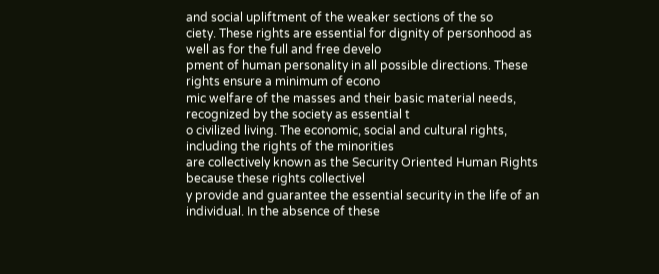and social upliftment of the weaker sections of the so
ciety. These rights are essential for dignity of personhood as well as for the full and free develo
pment of human personality in all possible directions. These rights ensure a minimum of econo
mic welfare of the masses and their basic material needs, recognized by the society as essential t
o civilized living. The economic, social and cultural rights, including the rights of the minorities
are collectively known as the Security Oriented Human Rights because these rights collectivel
y provide and guarantee the essential security in the life of an individual. In the absence of these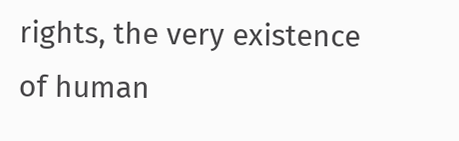rights, the very existence of human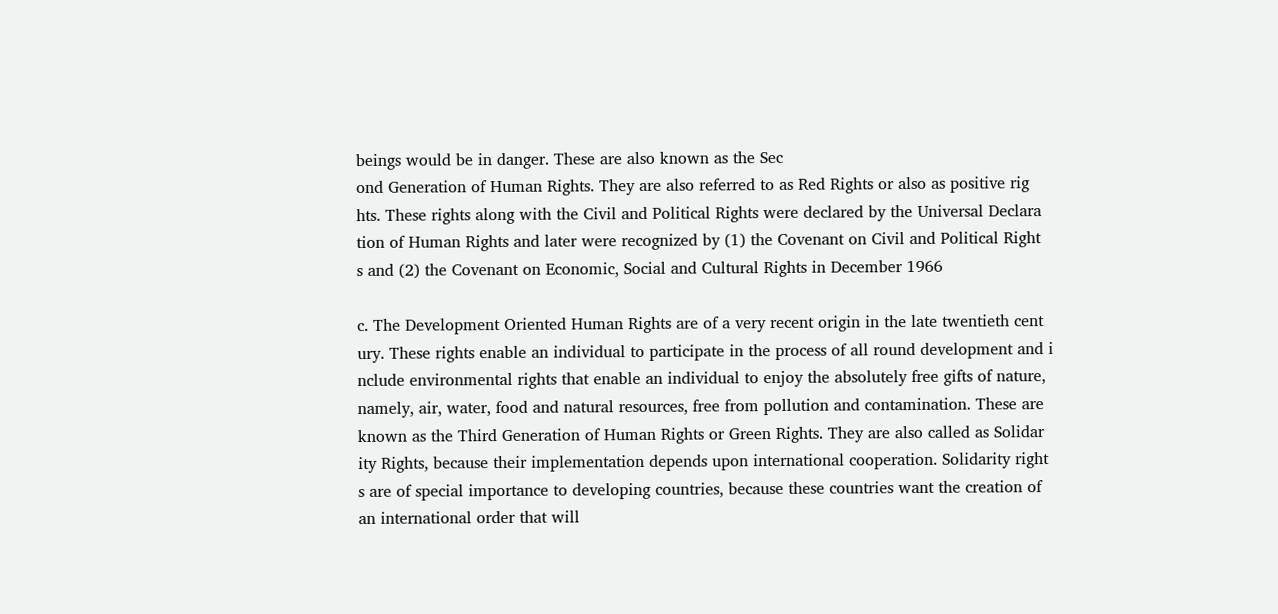beings would be in danger. These are also known as the Sec
ond Generation of Human Rights. They are also referred to as Red Rights or also as positive rig
hts. These rights along with the Civil and Political Rights were declared by the Universal Declara
tion of Human Rights and later were recognized by (1) the Covenant on Civil and Political Right
s and (2) the Covenant on Economic, Social and Cultural Rights in December 1966

c. The Development Oriented Human Rights are of a very recent origin in the late twentieth cent
ury. These rights enable an individual to participate in the process of all round development and i
nclude environmental rights that enable an individual to enjoy the absolutely free gifts of nature,
namely, air, water, food and natural resources, free from pollution and contamination. These are
known as the Third Generation of Human Rights or Green Rights. They are also called as Solidar
ity Rights, because their implementation depends upon international cooperation. Solidarity right
s are of special importance to developing countries, because these countries want the creation of
an international order that will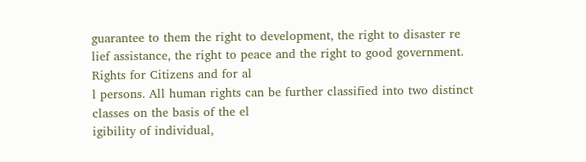guarantee to them the right to development, the right to disaster re
lief assistance, the right to peace and the right to good government. Rights for Citizens and for al
l persons. All human rights can be further classified into two distinct classes on the basis of the el
igibility of individual,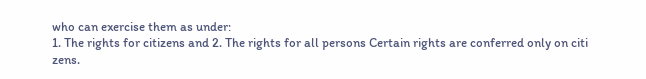who can exercise them as under:
1. The rights for citizens and 2. The rights for all persons Certain rights are conferred only on citi
zens.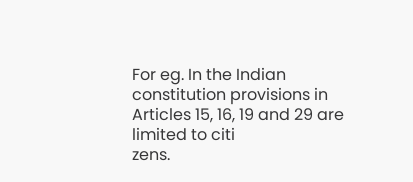For eg. In the Indian constitution provisions in Articles 15, 16, 19 and 29 are limited to citi
zens.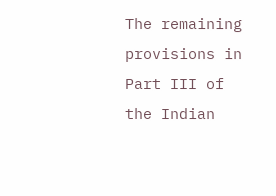The remaining provisions in Part III of the Indian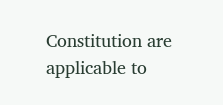Constitution are applicable to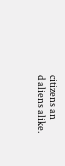citizens an
d aliens alike.